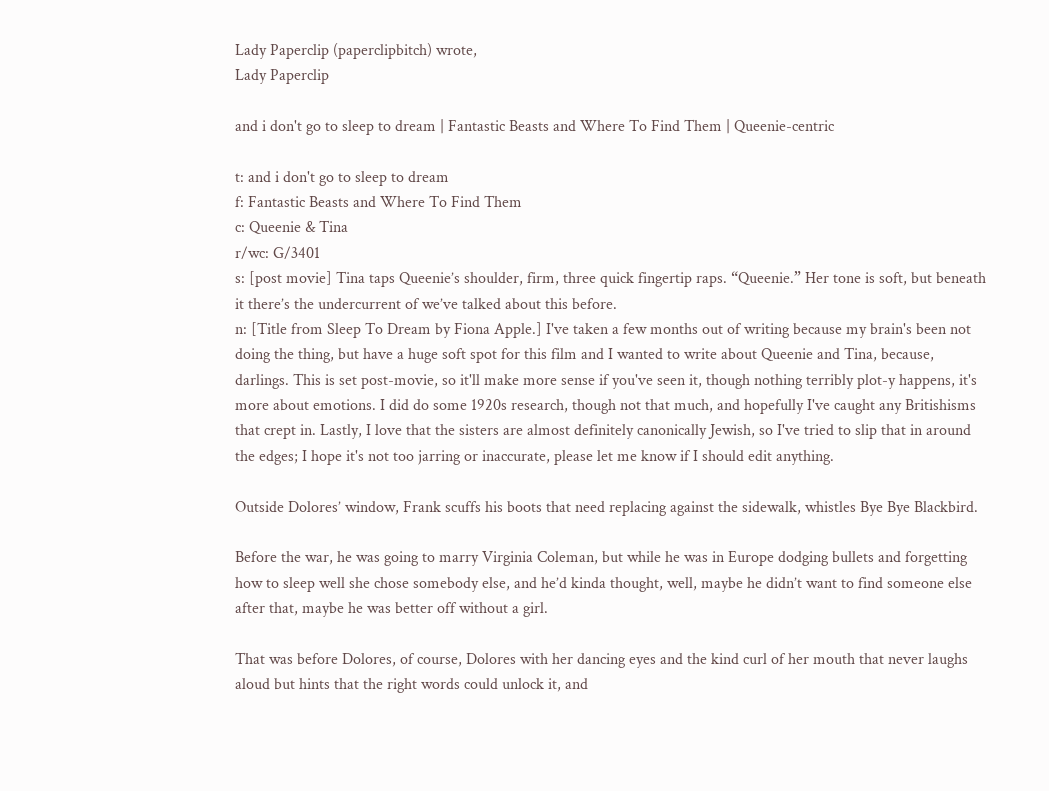Lady Paperclip (paperclipbitch) wrote,
Lady Paperclip

and i don't go to sleep to dream | Fantastic Beasts and Where To Find Them | Queenie-centric

t: and i don't go to sleep to dream
f: Fantastic Beasts and Where To Find Them
c: Queenie & Tina
r/wc: G/3401
s: [post movie] Tina taps Queenie’s shoulder, firm, three quick fingertip raps. “Queenie.” Her tone is soft, but beneath it there’s the undercurrent of we’ve talked about this before.
n: [Title from Sleep To Dream by Fiona Apple.] I've taken a few months out of writing because my brain's been not doing the thing, but have a huge soft spot for this film and I wanted to write about Queenie and Tina, because, darlings. This is set post-movie, so it'll make more sense if you've seen it, though nothing terribly plot-y happens, it's more about emotions. I did do some 1920s research, though not that much, and hopefully I've caught any Britishisms that crept in. Lastly, I love that the sisters are almost definitely canonically Jewish, so I've tried to slip that in around the edges; I hope it's not too jarring or inaccurate, please let me know if I should edit anything.

Outside Dolores’ window, Frank scuffs his boots that need replacing against the sidewalk, whistles Bye Bye Blackbird.

Before the war, he was going to marry Virginia Coleman, but while he was in Europe dodging bullets and forgetting how to sleep well she chose somebody else, and he’d kinda thought, well, maybe he didn’t want to find someone else after that, maybe he was better off without a girl.

That was before Dolores, of course, Dolores with her dancing eyes and the kind curl of her mouth that never laughs aloud but hints that the right words could unlock it, and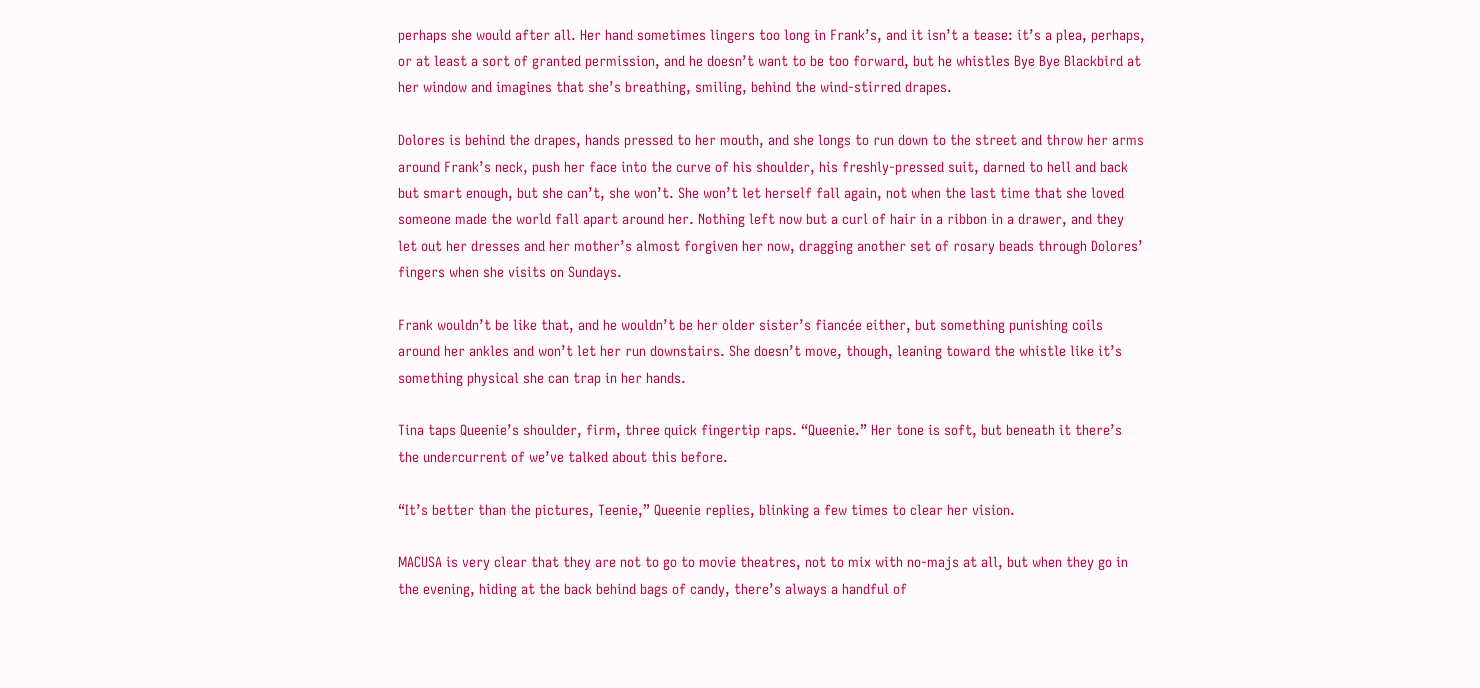perhaps she would after all. Her hand sometimes lingers too long in Frank’s, and it isn’t a tease: it’s a plea, perhaps, or at least a sort of granted permission, and he doesn’t want to be too forward, but he whistles Bye Bye Blackbird at her window and imagines that she’s breathing, smiling, behind the wind-stirred drapes.

Dolores is behind the drapes, hands pressed to her mouth, and she longs to run down to the street and throw her arms around Frank’s neck, push her face into the curve of his shoulder, his freshly-pressed suit, darned to hell and back but smart enough, but she can’t, she won’t. She won’t let herself fall again, not when the last time that she loved someone made the world fall apart around her. Nothing left now but a curl of hair in a ribbon in a drawer, and they let out her dresses and her mother’s almost forgiven her now, dragging another set of rosary beads through Dolores’ fingers when she visits on Sundays.

Frank wouldn’t be like that, and he wouldn’t be her older sister’s fiancée either, but something punishing coils around her ankles and won’t let her run downstairs. She doesn’t move, though, leaning toward the whistle like it’s something physical she can trap in her hands.

Tina taps Queenie’s shoulder, firm, three quick fingertip raps. “Queenie.” Her tone is soft, but beneath it there’s the undercurrent of we’ve talked about this before.

“It’s better than the pictures, Teenie,” Queenie replies, blinking a few times to clear her vision.

MACUSA is very clear that they are not to go to movie theatres, not to mix with no-majs at all, but when they go in the evening, hiding at the back behind bags of candy, there’s always a handful of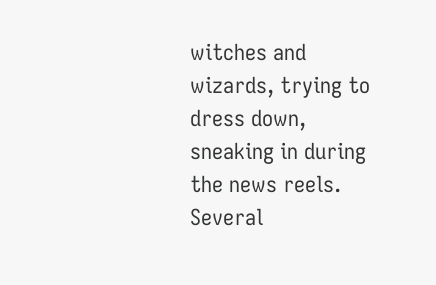witches and wizards, trying to dress down, sneaking in during the news reels. Several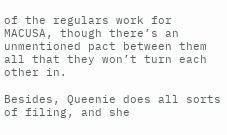of the regulars work for MACUSA, though there’s an unmentioned pact between them all that they won’t turn each other in.

Besides, Queenie does all sorts of filing, and she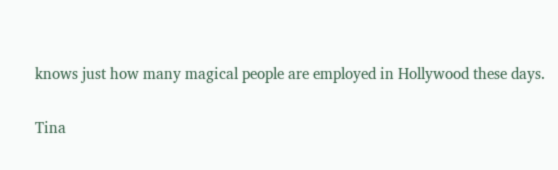knows just how many magical people are employed in Hollywood these days.

Tina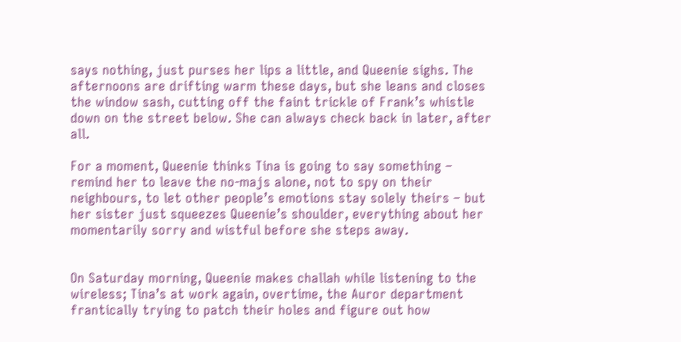says nothing, just purses her lips a little, and Queenie sighs. The afternoons are drifting warm these days, but she leans and closes the window sash, cutting off the faint trickle of Frank’s whistle down on the street below. She can always check back in later, after all.

For a moment, Queenie thinks Tina is going to say something – remind her to leave the no-majs alone, not to spy on their neighbours, to let other people’s emotions stay solely theirs – but her sister just squeezes Queenie’s shoulder, everything about her momentarily sorry and wistful before she steps away.


On Saturday morning, Queenie makes challah while listening to the wireless; Tina’s at work again, overtime, the Auror department frantically trying to patch their holes and figure out how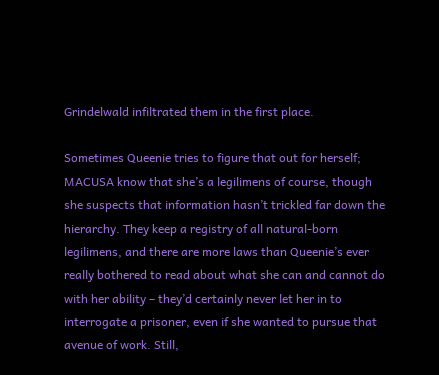Grindelwald infiltrated them in the first place.

Sometimes Queenie tries to figure that out for herself; MACUSA know that she’s a legilimens of course, though she suspects that information hasn’t trickled far down the hierarchy. They keep a registry of all natural-born legilimens, and there are more laws than Queenie’s ever really bothered to read about what she can and cannot do with her ability – they’d certainly never let her in to interrogate a prisoner, even if she wanted to pursue that avenue of work. Still,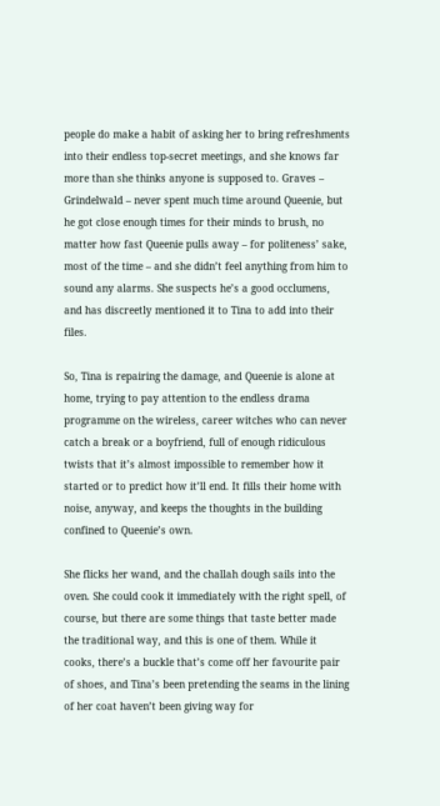people do make a habit of asking her to bring refreshments into their endless top-secret meetings, and she knows far more than she thinks anyone is supposed to. Graves – Grindelwald – never spent much time around Queenie, but he got close enough times for their minds to brush, no matter how fast Queenie pulls away – for politeness’ sake, most of the time – and she didn’t feel anything from him to sound any alarms. She suspects he’s a good occlumens, and has discreetly mentioned it to Tina to add into their files.

So, Tina is repairing the damage, and Queenie is alone at home, trying to pay attention to the endless drama programme on the wireless, career witches who can never catch a break or a boyfriend, full of enough ridiculous twists that it’s almost impossible to remember how it started or to predict how it’ll end. It fills their home with noise, anyway, and keeps the thoughts in the building confined to Queenie’s own.

She flicks her wand, and the challah dough sails into the oven. She could cook it immediately with the right spell, of course, but there are some things that taste better made the traditional way, and this is one of them. While it cooks, there’s a buckle that’s come off her favourite pair of shoes, and Tina’s been pretending the seams in the lining of her coat haven’t been giving way for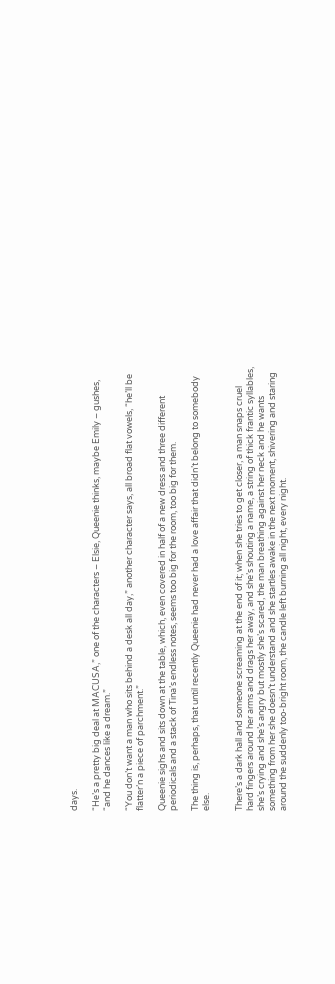days.

“He’s a pretty big deal at MACUSA,” one of the characters – Elsie, Queenie thinks, maybe Emily – gushes, “and he dances like a dream.”

“You don’t want a man who sits behind a desk all day,” another character says, all broad flat vowels, “he’ll be flatter’n a piece of parchment.”

Queenie sighs and sits down at the table, which, even covered in half of a new dress and three different periodicals and a stack of Tina’s endless notes, seems too big for the room, too big for them.

The thing is, perhaps, that until recently Queenie had never had a love affair that didn’t belong to somebody else.


There’s a dark hall and someone screaming at the end of it; when she tries to get closer, a man snaps cruel hard fingers around her arms and drags her away, and she’s shouting a name, a string of thick frantic syllables, she’s crying and she’s angry but mostly she’s scared, the man breathing against her neck and he wants something from her she doesn’t understand and she startles awake in the next moment, shivering and staring around the suddenly too-bright room, the candle left burning all night, every night.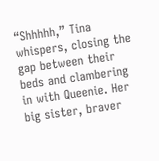“Shhhhh,” Tina whispers, closing the gap between their beds and clambering in with Queenie. Her big sister, braver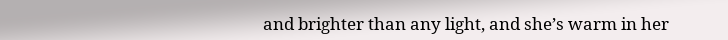and brighter than any light, and she’s warm in her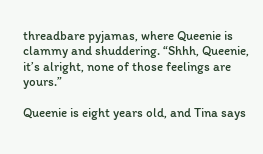threadbare pyjamas, where Queenie is clammy and shuddering. “Shhh, Queenie, it’s alright, none of those feelings are yours.”

Queenie is eight years old, and Tina says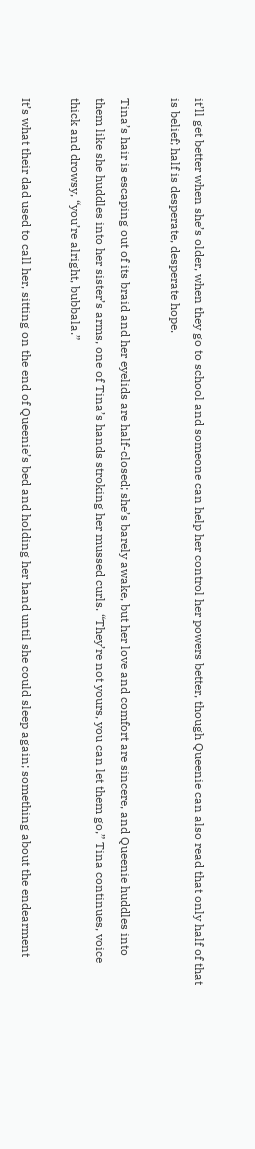it’ll get better when she’s older, when they go to school and someone can help her control her powers better, though Queenie can also read that only half of that is belief; half is desperate, desperate hope.

Tina’s hair is escaping out of its braid and her eyelids are half-closed; she’s barely awake, but her love and comfort are sincere, and Queenie huddles into them like she huddles into her sister’s arms, one of Tina’s hands stroking her mussed curls. “They’re not yours, you can let them go,” Tina continues, voice thick and drowsy, “you’re alright, bubbala.”

It’s what their dad used to call her, sitting on the end of Queenie’s bed and holding her hand until she could sleep again; something about the endearment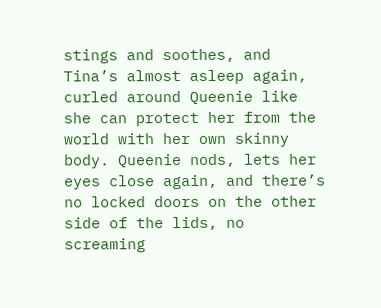stings and soothes, and Tina’s almost asleep again, curled around Queenie like she can protect her from the world with her own skinny body. Queenie nods, lets her eyes close again, and there’s no locked doors on the other side of the lids, no screaming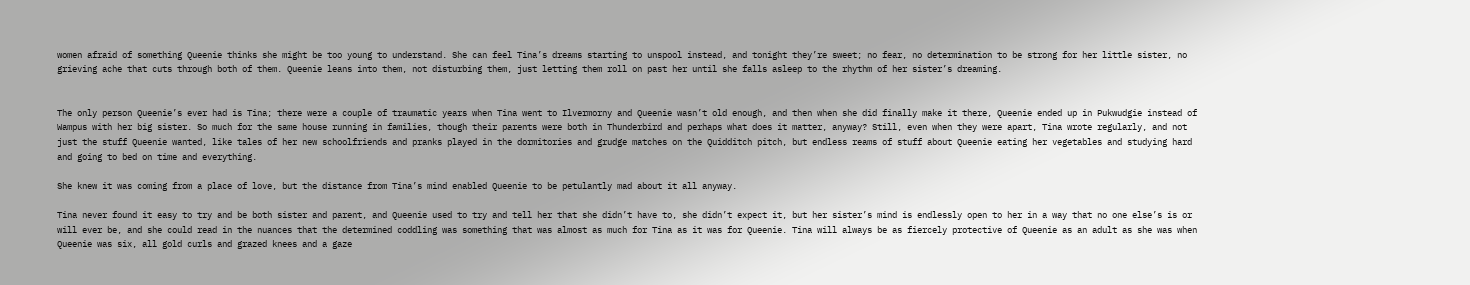women afraid of something Queenie thinks she might be too young to understand. She can feel Tina’s dreams starting to unspool instead, and tonight they’re sweet; no fear, no determination to be strong for her little sister, no grieving ache that cuts through both of them. Queenie leans into them, not disturbing them, just letting them roll on past her until she falls asleep to the rhythm of her sister’s dreaming.


The only person Queenie’s ever had is Tina; there were a couple of traumatic years when Tina went to Ilvermorny and Queenie wasn’t old enough, and then when she did finally make it there, Queenie ended up in Pukwudgie instead of Wampus with her big sister. So much for the same house running in families, though their parents were both in Thunderbird and perhaps what does it matter, anyway? Still, even when they were apart, Tina wrote regularly, and not just the stuff Queenie wanted, like tales of her new schoolfriends and pranks played in the dormitories and grudge matches on the Quidditch pitch, but endless reams of stuff about Queenie eating her vegetables and studying hard and going to bed on time and everything.

She knew it was coming from a place of love, but the distance from Tina’s mind enabled Queenie to be petulantly mad about it all anyway.

Tina never found it easy to try and be both sister and parent, and Queenie used to try and tell her that she didn’t have to, she didn’t expect it, but her sister’s mind is endlessly open to her in a way that no one else’s is or will ever be, and she could read in the nuances that the determined coddling was something that was almost as much for Tina as it was for Queenie. Tina will always be as fiercely protective of Queenie as an adult as she was when Queenie was six, all gold curls and grazed knees and a gaze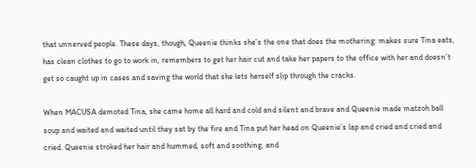that unnerved people. These days, though, Queenie thinks she’s the one that does the mothering: makes sure Tina eats, has clean clothes to go to work in, remembers to get her hair cut and take her papers to the office with her and doesn’t get so caught up in cases and saving the world that she lets herself slip through the cracks.

When MACUSA demoted Tina, she came home all hard and cold and silent and brave and Queenie made matzoh ball soup and waited and waited until they sat by the fire and Tina put her head on Queenie’s lap and cried and cried and cried. Queenie stroked her hair and hummed, soft and soothing, and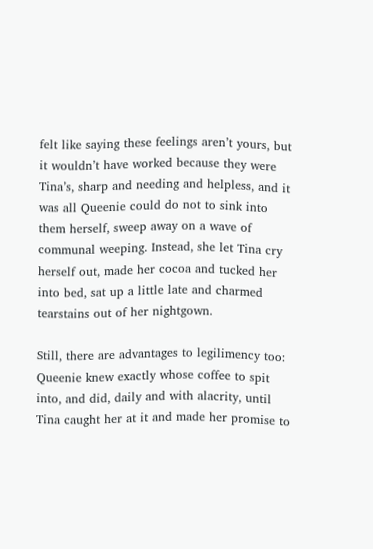felt like saying these feelings aren’t yours, but it wouldn’t have worked because they were Tina’s, sharp and needing and helpless, and it was all Queenie could do not to sink into them herself, sweep away on a wave of communal weeping. Instead, she let Tina cry herself out, made her cocoa and tucked her into bed, sat up a little late and charmed tearstains out of her nightgown.

Still, there are advantages to legilimency too: Queenie knew exactly whose coffee to spit into, and did, daily and with alacrity, until Tina caught her at it and made her promise to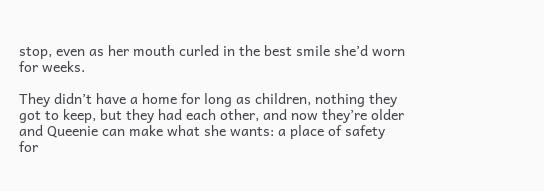stop, even as her mouth curled in the best smile she’d worn for weeks.

They didn’t have a home for long as children, nothing they got to keep, but they had each other, and now they’re older and Queenie can make what she wants: a place of safety for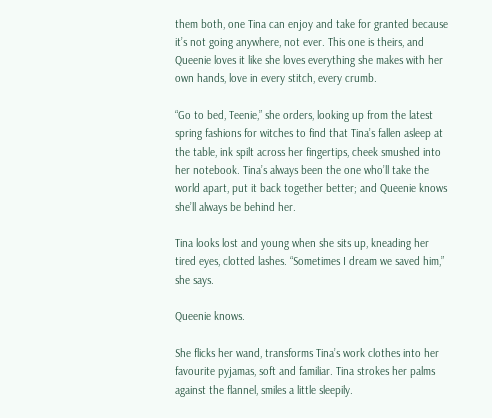them both, one Tina can enjoy and take for granted because it’s not going anywhere, not ever. This one is theirs, and Queenie loves it like she loves everything she makes with her own hands, love in every stitch, every crumb.

“Go to bed, Teenie,” she orders, looking up from the latest spring fashions for witches to find that Tina’s fallen asleep at the table, ink spilt across her fingertips, cheek smushed into her notebook. Tina’s always been the one who’ll take the world apart, put it back together better; and Queenie knows she’ll always be behind her.

Tina looks lost and young when she sits up, kneading her tired eyes, clotted lashes. “Sometimes I dream we saved him,” she says.

Queenie knows.

She flicks her wand, transforms Tina’s work clothes into her favourite pyjamas, soft and familiar. Tina strokes her palms against the flannel, smiles a little sleepily.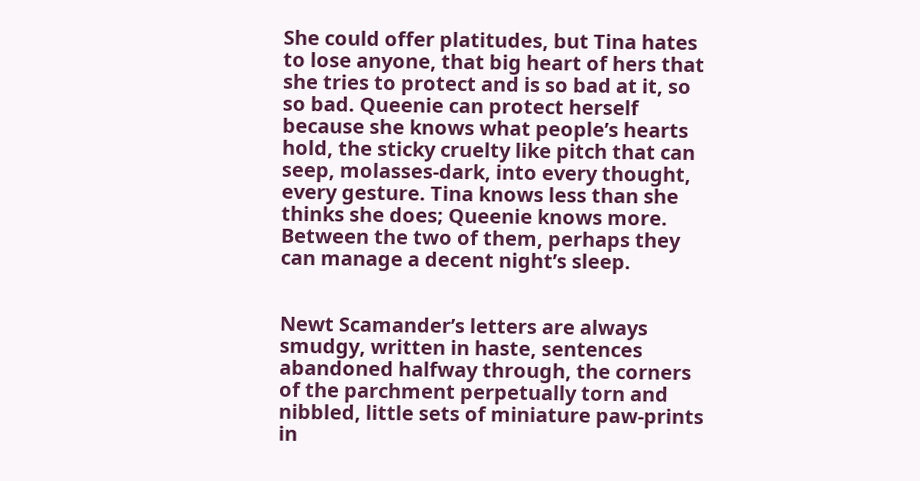She could offer platitudes, but Tina hates to lose anyone, that big heart of hers that she tries to protect and is so bad at it, so so bad. Queenie can protect herself because she knows what people’s hearts hold, the sticky cruelty like pitch that can seep, molasses-dark, into every thought, every gesture. Tina knows less than she thinks she does; Queenie knows more. Between the two of them, perhaps they can manage a decent night’s sleep.


Newt Scamander’s letters are always smudgy, written in haste, sentences abandoned halfway through, the corners of the parchment perpetually torn and nibbled, little sets of miniature paw-prints in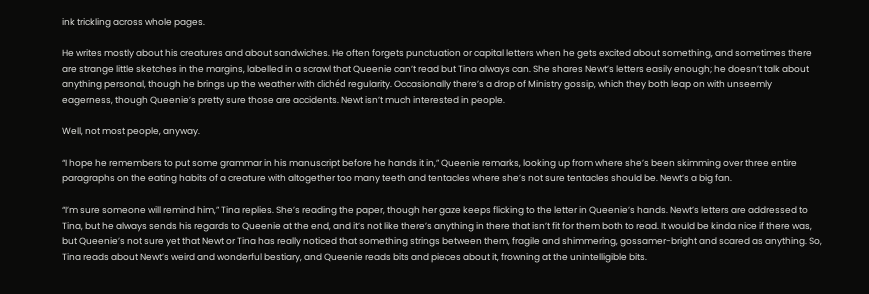ink trickling across whole pages.

He writes mostly about his creatures and about sandwiches. He often forgets punctuation or capital letters when he gets excited about something, and sometimes there are strange little sketches in the margins, labelled in a scrawl that Queenie can’t read but Tina always can. She shares Newt’s letters easily enough; he doesn’t talk about anything personal, though he brings up the weather with clichéd regularity. Occasionally there’s a drop of Ministry gossip, which they both leap on with unseemly eagerness, though Queenie’s pretty sure those are accidents. Newt isn’t much interested in people.

Well, not most people, anyway.

“I hope he remembers to put some grammar in his manuscript before he hands it in,” Queenie remarks, looking up from where she’s been skimming over three entire paragraphs on the eating habits of a creature with altogether too many teeth and tentacles where she’s not sure tentacles should be. Newt’s a big fan.

“I’m sure someone will remind him,” Tina replies. She’s reading the paper, though her gaze keeps flicking to the letter in Queenie’s hands. Newt’s letters are addressed to Tina, but he always sends his regards to Queenie at the end, and it’s not like there’s anything in there that isn’t fit for them both to read. It would be kinda nice if there was, but Queenie’s not sure yet that Newt or Tina has really noticed that something strings between them, fragile and shimmering, gossamer-bright and scared as anything. So, Tina reads about Newt’s weird and wonderful bestiary, and Queenie reads bits and pieces about it, frowning at the unintelligible bits.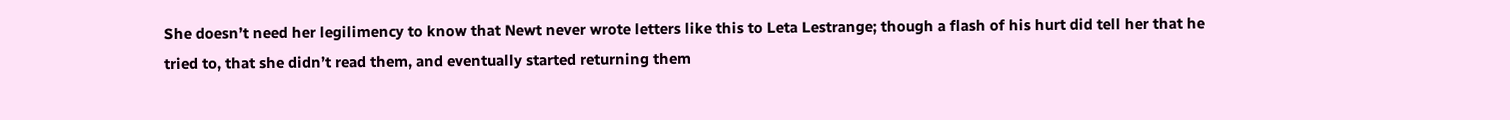She doesn’t need her legilimency to know that Newt never wrote letters like this to Leta Lestrange; though a flash of his hurt did tell her that he tried to, that she didn’t read them, and eventually started returning them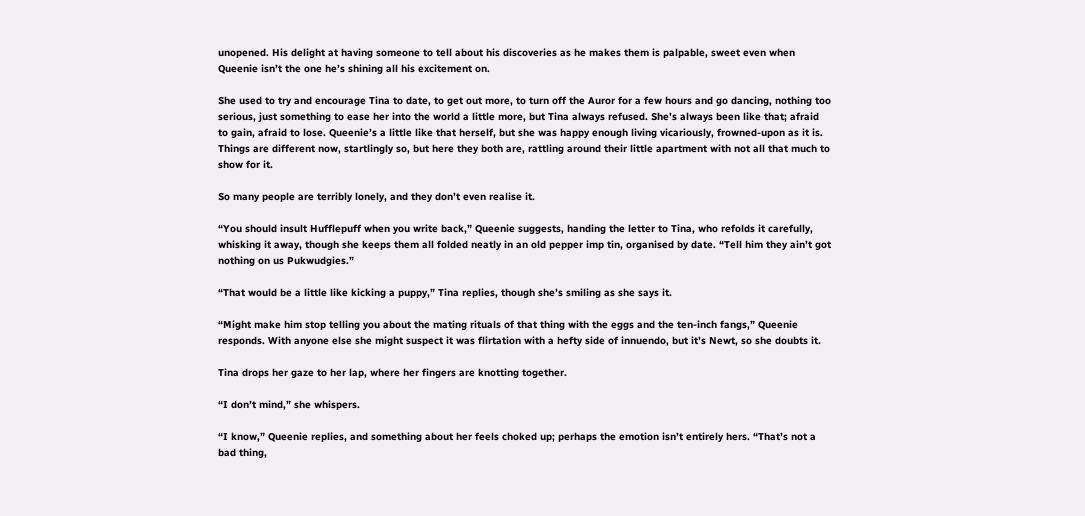unopened. His delight at having someone to tell about his discoveries as he makes them is palpable, sweet even when Queenie isn’t the one he’s shining all his excitement on.

She used to try and encourage Tina to date, to get out more, to turn off the Auror for a few hours and go dancing, nothing too serious, just something to ease her into the world a little more, but Tina always refused. She’s always been like that; afraid to gain, afraid to lose. Queenie’s a little like that herself, but she was happy enough living vicariously, frowned-upon as it is. Things are different now, startlingly so, but here they both are, rattling around their little apartment with not all that much to show for it.

So many people are terribly lonely, and they don’t even realise it.

“You should insult Hufflepuff when you write back,” Queenie suggests, handing the letter to Tina, who refolds it carefully, whisking it away, though she keeps them all folded neatly in an old pepper imp tin, organised by date. “Tell him they ain’t got nothing on us Pukwudgies.”

“That would be a little like kicking a puppy,” Tina replies, though she’s smiling as she says it.

“Might make him stop telling you about the mating rituals of that thing with the eggs and the ten-inch fangs,” Queenie responds. With anyone else she might suspect it was flirtation with a hefty side of innuendo, but it’s Newt, so she doubts it.

Tina drops her gaze to her lap, where her fingers are knotting together.

“I don’t mind,” she whispers.

“I know,” Queenie replies, and something about her feels choked up; perhaps the emotion isn’t entirely hers. “That’s not a bad thing,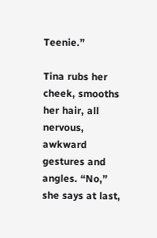Teenie.”

Tina rubs her cheek, smooths her hair, all nervous, awkward gestures and angles. “No,” she says at last,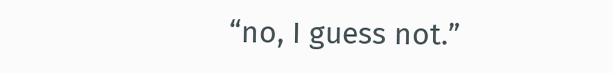“no, I guess not.”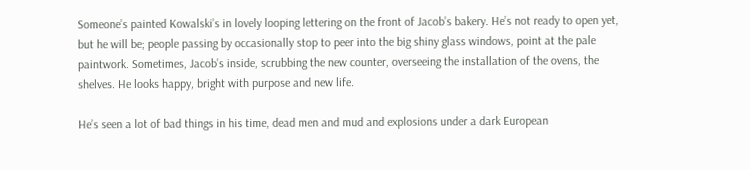Someone’s painted Kowalski’s in lovely looping lettering on the front of Jacob’s bakery. He’s not ready to open yet, but he will be; people passing by occasionally stop to peer into the big shiny glass windows, point at the pale paintwork. Sometimes, Jacob’s inside, scrubbing the new counter, overseeing the installation of the ovens, the shelves. He looks happy, bright with purpose and new life.

He’s seen a lot of bad things in his time, dead men and mud and explosions under a dark European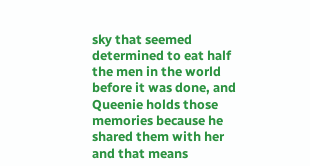sky that seemed determined to eat half the men in the world before it was done, and Queenie holds those memories because he shared them with her and that means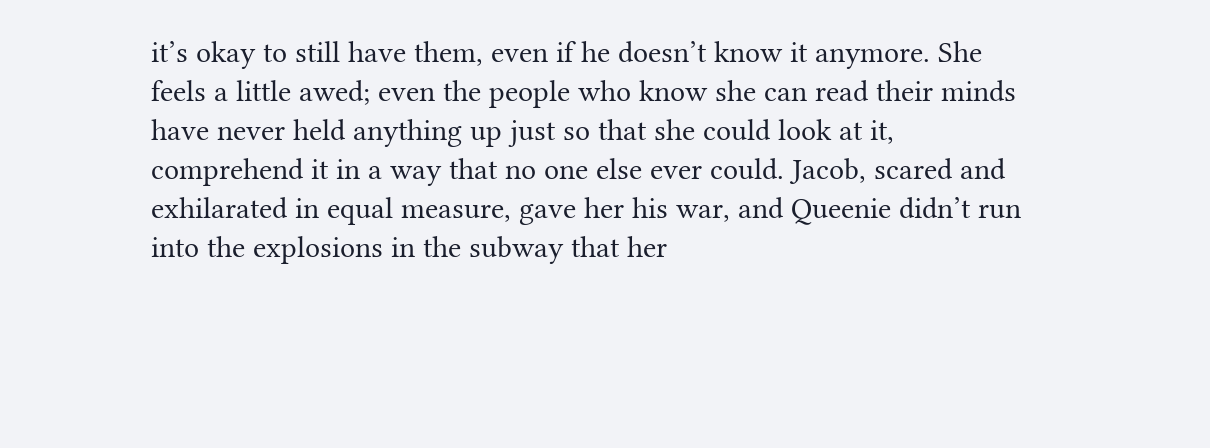it’s okay to still have them, even if he doesn’t know it anymore. She feels a little awed; even the people who know she can read their minds have never held anything up just so that she could look at it, comprehend it in a way that no one else ever could. Jacob, scared and exhilarated in equal measure, gave her his war, and Queenie didn’t run into the explosions in the subway that her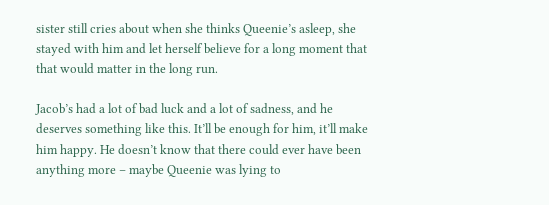sister still cries about when she thinks Queenie’s asleep, she stayed with him and let herself believe for a long moment that that would matter in the long run.

Jacob’s had a lot of bad luck and a lot of sadness, and he deserves something like this. It’ll be enough for him, it’ll make him happy. He doesn’t know that there could ever have been anything more – maybe Queenie was lying to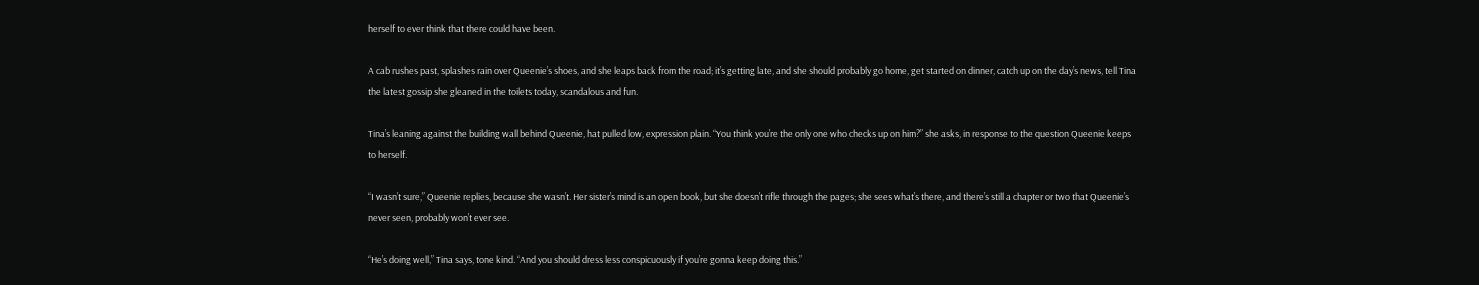herself to ever think that there could have been.

A cab rushes past, splashes rain over Queenie’s shoes, and she leaps back from the road; it’s getting late, and she should probably go home, get started on dinner, catch up on the day’s news, tell Tina the latest gossip she gleaned in the toilets today, scandalous and fun.

Tina’s leaning against the building wall behind Queenie, hat pulled low, expression plain. “You think you’re the only one who checks up on him?” she asks, in response to the question Queenie keeps to herself.

“I wasn’t sure,” Queenie replies, because she wasn’t. Her sister’s mind is an open book, but she doesn’t rifle through the pages; she sees what’s there, and there’s still a chapter or two that Queenie’s never seen, probably won’t ever see.

“He’s doing well,” Tina says, tone kind. “And you should dress less conspicuously if you’re gonna keep doing this.”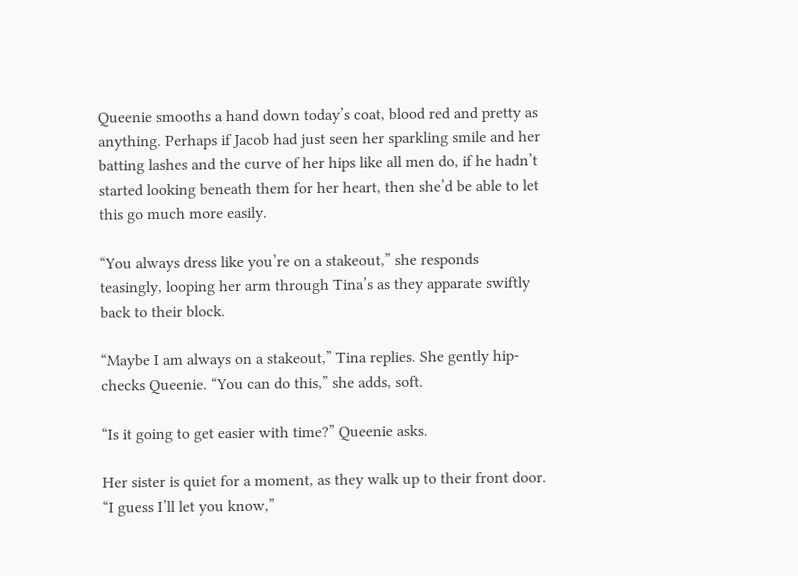Queenie smooths a hand down today’s coat, blood red and pretty as anything. Perhaps if Jacob had just seen her sparkling smile and her batting lashes and the curve of her hips like all men do, if he hadn’t started looking beneath them for her heart, then she’d be able to let this go much more easily.

“You always dress like you’re on a stakeout,” she responds teasingly, looping her arm through Tina’s as they apparate swiftly back to their block.

“Maybe I am always on a stakeout,” Tina replies. She gently hip-checks Queenie. “You can do this,” she adds, soft.

“Is it going to get easier with time?” Queenie asks.

Her sister is quiet for a moment, as they walk up to their front door. “I guess I’ll let you know,”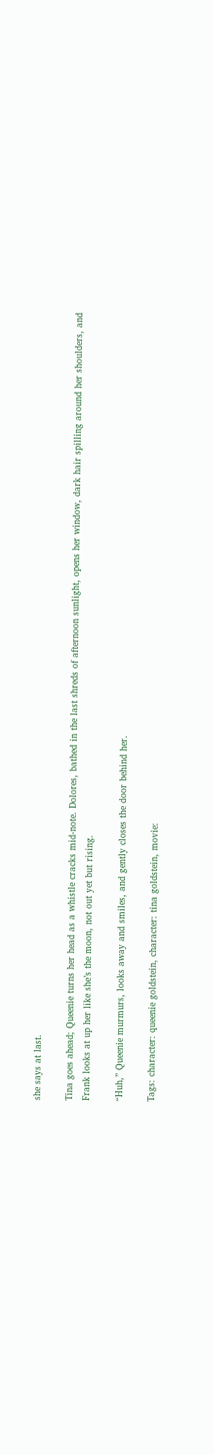she says at last.

Tina goes ahead; Queenie turns her head as a whistle cracks mid-note. Dolores, bathed in the last shreds of afternoon sunlight, opens her window, dark hair spilling around her shoulders, and Frank looks at up her like she’s the moon, not out yet but rising.

“Huh,” Queenie murmurs, looks away and smiles, and gently closes the door behind her.

Tags: character: queenie goldstein, character: tina goldstein, movie: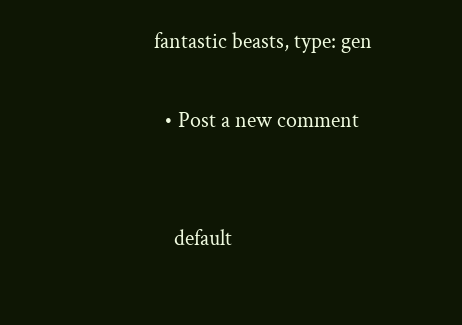fantastic beasts, type: gen

  • Post a new comment


    default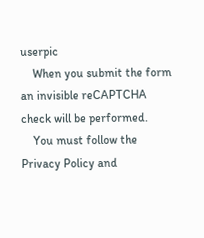userpic
    When you submit the form an invisible reCAPTCHA check will be performed.
    You must follow the Privacy Policy and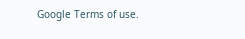Google Terms of use.